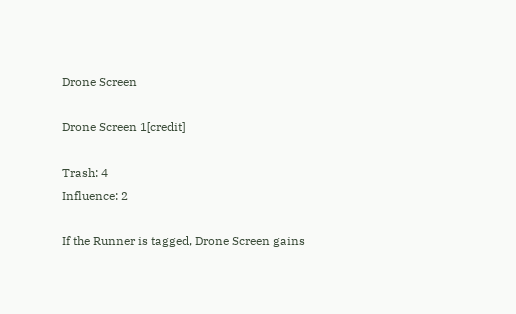Drone Screen

Drone Screen 1[credit]

Trash: 4
Influence: 2

If the Runner is tagged, Drone Screen gains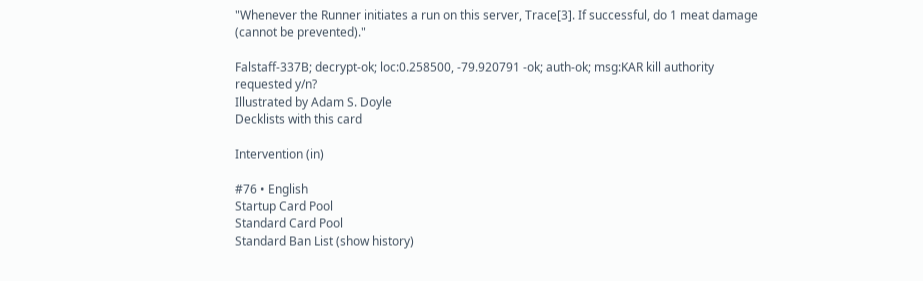"Whenever the Runner initiates a run on this server, Trace[3]. If successful, do 1 meat damage (cannot be prevented)."

Falstaff-337B; decrypt-ok; loc:0.258500, -79.920791 -ok; auth-ok; msg:KAR kill authority requested y/n?
Illustrated by Adam S. Doyle
Decklists with this card

Intervention (in)

#76 • English
Startup Card Pool
Standard Card Pool
Standard Ban List (show history)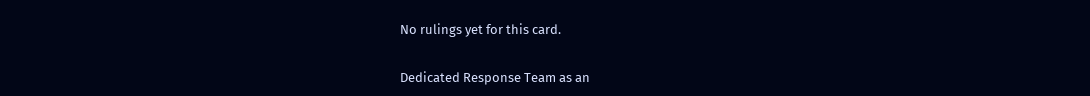No rulings yet for this card.


Dedicated Response Team as an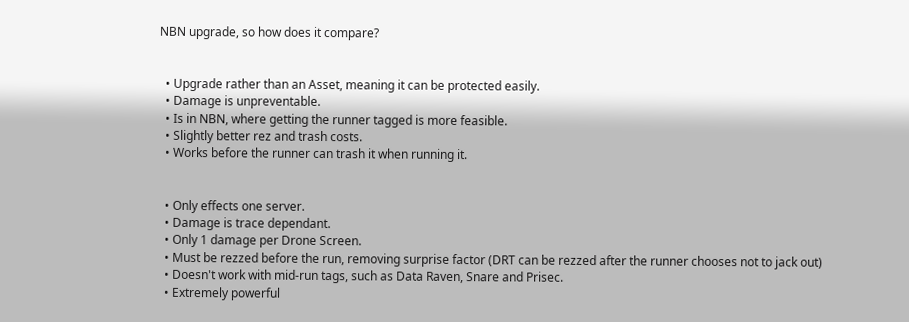NBN upgrade, so how does it compare?


  • Upgrade rather than an Asset, meaning it can be protected easily.
  • Damage is unpreventable.
  • Is in NBN, where getting the runner tagged is more feasible.
  • Slightly better rez and trash costs.
  • Works before the runner can trash it when running it.


  • Only effects one server.
  • Damage is trace dependant.
  • Only 1 damage per Drone Screen.
  • Must be rezzed before the run, removing surprise factor (DRT can be rezzed after the runner chooses not to jack out)
  • Doesn't work with mid-run tags, such as Data Raven, Snare and Prisec.
  • Extremely powerful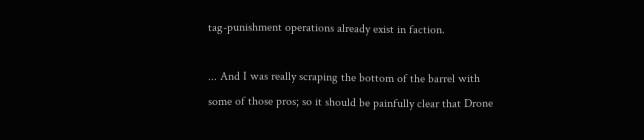tag-punishment operations already exist in faction.

... And I was really scraping the bottom of the barrel with some of those pros; so it should be painfully clear that Drone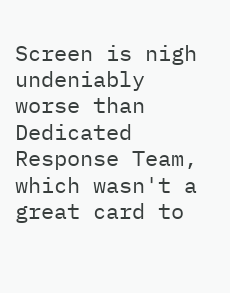Screen is nigh undeniably worse than Dedicated Response Team, which wasn't a great card to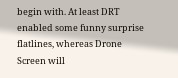begin with. At least DRT enabled some funny surprise flatlines, whereas Drone Screen will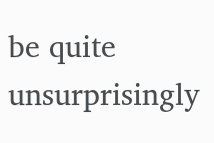be quite unsurprisingly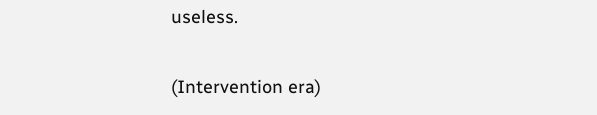useless.

(Intervention era)